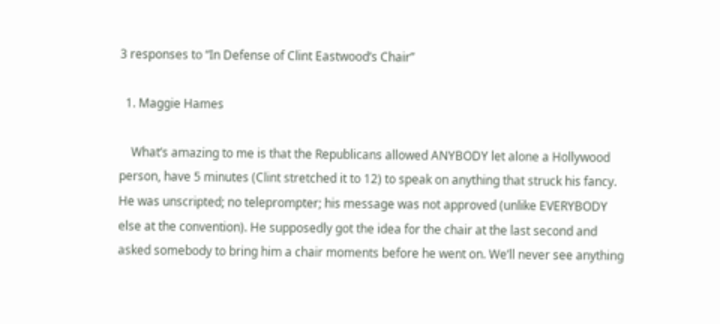3 responses to “In Defense of Clint Eastwood’s Chair”

  1. Maggie Hames

    What’s amazing to me is that the Republicans allowed ANYBODY let alone a Hollywood person, have 5 minutes (Clint stretched it to 12) to speak on anything that struck his fancy. He was unscripted; no teleprompter; his message was not approved (unlike EVERYBODY else at the convention). He supposedly got the idea for the chair at the last second and asked somebody to bring him a chair moments before he went on. We’ll never see anything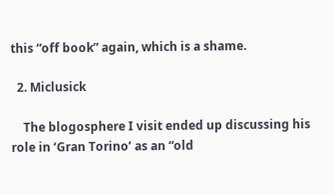this “off book” again, which is a shame.

  2. Miclusick

    The blogosphere I visit ended up discussing his role in ‘Gran Torino’ as an “old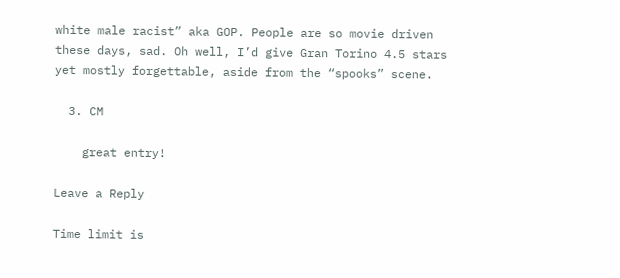white male racist” aka GOP. People are so movie driven these days, sad. Oh well, I’d give Gran Torino 4.5 stars yet mostly forgettable, aside from the “spooks” scene.

  3. CM

    great entry!

Leave a Reply

Time limit is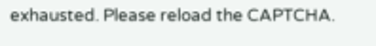exhausted. Please reload the CAPTCHA.